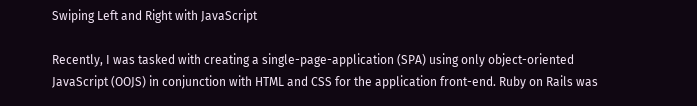Swiping Left and Right with JavaScript

Recently, I was tasked with creating a single-page-application (SPA) using only object-oriented JavaScript (OOJS) in conjunction with HTML and CSS for the application front-end. Ruby on Rails was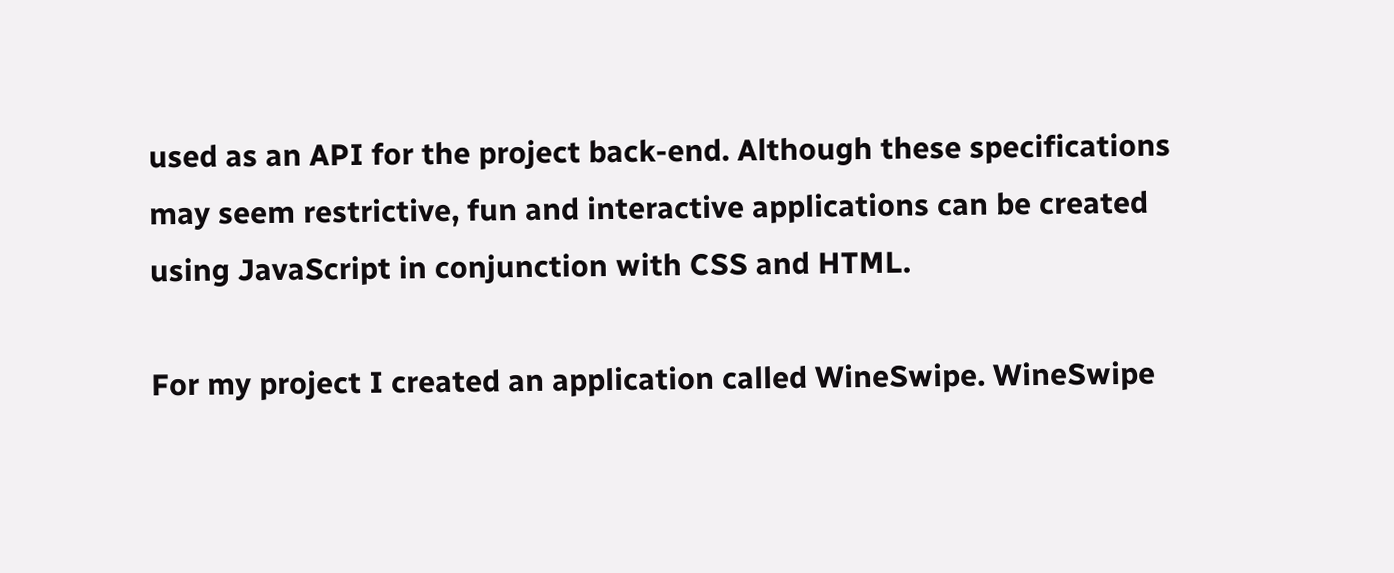used as an API for the project back-end. Although these specifications may seem restrictive, fun and interactive applications can be created using JavaScript in conjunction with CSS and HTML.

For my project I created an application called WineSwipe. WineSwipe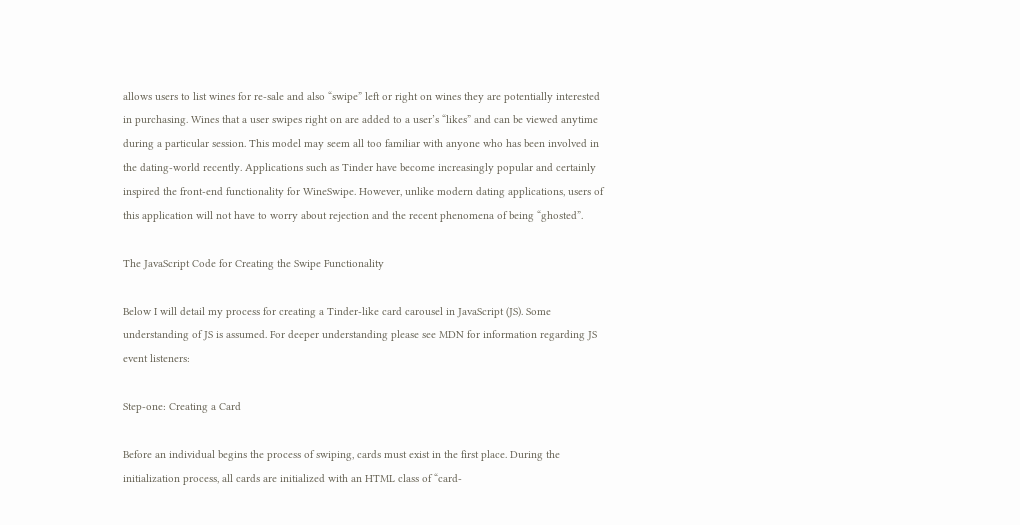allows users to list wines for re-sale and also “swipe” left or right on wines they are potentially interested in purchasing. Wines that a user swipes right on are added to a user’s “likes” and can be viewed anytime during a particular session. This model may seem all too familiar with anyone who has been involved in the dating-world recently. Applications such as Tinder have become increasingly popular and certainly inspired the front-end functionality for WineSwipe. However, unlike modern dating applications, users of this application will not have to worry about rejection and the recent phenomena of being “ghosted”.

The JavaScript Code for Creating the Swipe Functionality

Below I will detail my process for creating a Tinder-like card carousel in JavaScript (JS). Some understanding of JS is assumed. For deeper understanding please see MDN for information regarding JS event listeners:

Step-one: Creating a Card

Before an individual begins the process of swiping, cards must exist in the first place. During the initialization process, all cards are initialized with an HTML class of “card-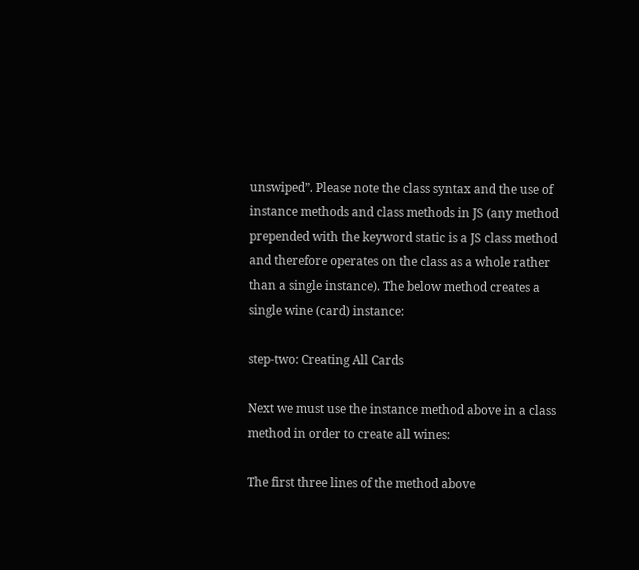unswiped”. Please note the class syntax and the use of instance methods and class methods in JS (any method prepended with the keyword static is a JS class method and therefore operates on the class as a whole rather than a single instance). The below method creates a single wine (card) instance:

step-two: Creating All Cards

Next we must use the instance method above in a class method in order to create all wines:

The first three lines of the method above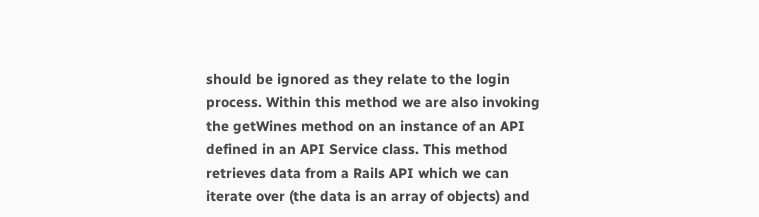should be ignored as they relate to the login process. Within this method we are also invoking the getWines method on an instance of an API defined in an API Service class. This method retrieves data from a Rails API which we can iterate over (the data is an array of objects) and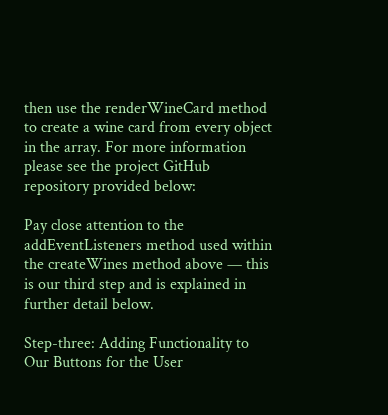then use the renderWineCard method to create a wine card from every object in the array. For more information please see the project GitHub repository provided below:

Pay close attention to the addEventListeners method used within the createWines method above — this is our third step and is explained in further detail below.

Step-three: Adding Functionality to Our Buttons for the User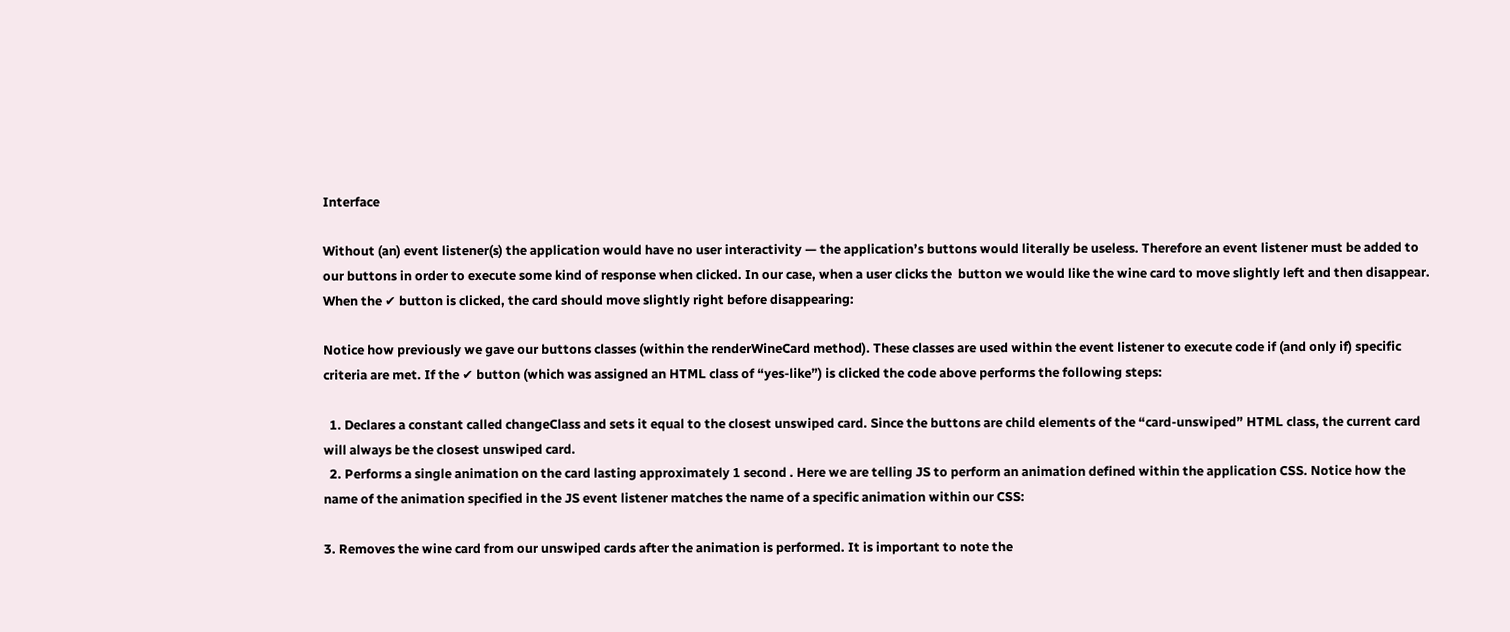Interface

Without (an) event listener(s) the application would have no user interactivity — the application’s buttons would literally be useless. Therefore an event listener must be added to our buttons in order to execute some kind of response when clicked. In our case, when a user clicks the  button we would like the wine card to move slightly left and then disappear. When the ✔ button is clicked, the card should move slightly right before disappearing:

Notice how previously we gave our buttons classes (within the renderWineCard method). These classes are used within the event listener to execute code if (and only if) specific criteria are met. If the ✔ button (which was assigned an HTML class of “yes-like”) is clicked the code above performs the following steps:

  1. Declares a constant called changeClass and sets it equal to the closest unswiped card. Since the buttons are child elements of the “card-unswiped” HTML class, the current card will always be the closest unswiped card.
  2. Performs a single animation on the card lasting approximately 1 second . Here we are telling JS to perform an animation defined within the application CSS. Notice how the name of the animation specified in the JS event listener matches the name of a specific animation within our CSS:

3. Removes the wine card from our unswiped cards after the animation is performed. It is important to note the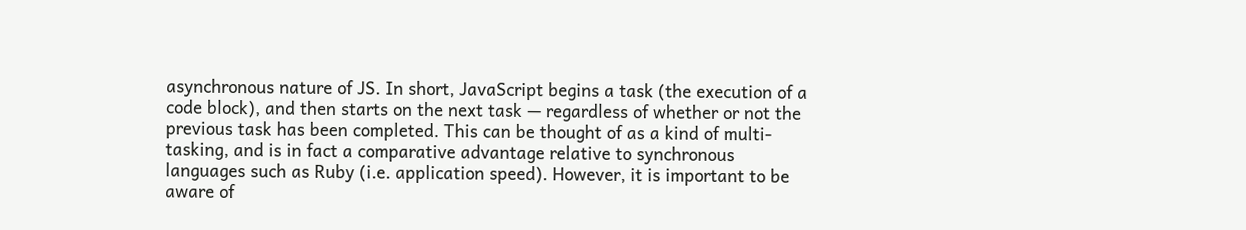asynchronous nature of JS. In short, JavaScript begins a task (the execution of a code block), and then starts on the next task — regardless of whether or not the previous task has been completed. This can be thought of as a kind of multi-tasking, and is in fact a comparative advantage relative to synchronous languages such as Ruby (i.e. application speed). However, it is important to be aware of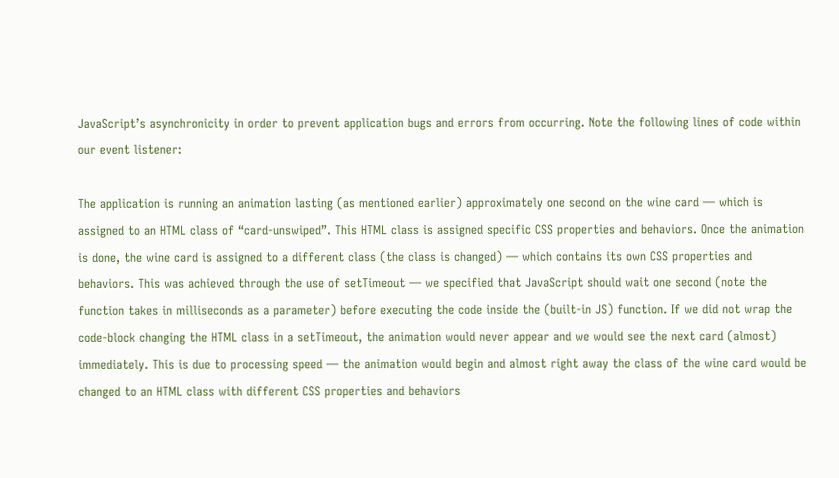JavaScript’s asynchronicity in order to prevent application bugs and errors from occurring. Note the following lines of code within our event listener:

The application is running an animation lasting (as mentioned earlier) approximately one second on the wine card — which is assigned to an HTML class of “card-unswiped”. This HTML class is assigned specific CSS properties and behaviors. Once the animation is done, the wine card is assigned to a different class (the class is changed) — which contains its own CSS properties and behaviors. This was achieved through the use of setTimeout — we specified that JavaScript should wait one second (note the function takes in milliseconds as a parameter) before executing the code inside the (built-in JS) function. If we did not wrap the code-block changing the HTML class in a setTimeout, the animation would never appear and we would see the next card (almost) immediately. This is due to processing speed — the animation would begin and almost right away the class of the wine card would be changed to an HTML class with different CSS properties and behaviors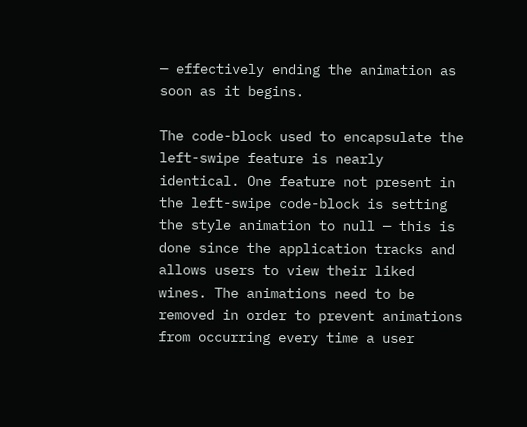— effectively ending the animation as soon as it begins.

The code-block used to encapsulate the left-swipe feature is nearly identical. One feature not present in the left-swipe code-block is setting the style animation to null — this is done since the application tracks and allows users to view their liked wines. The animations need to be removed in order to prevent animations from occurring every time a user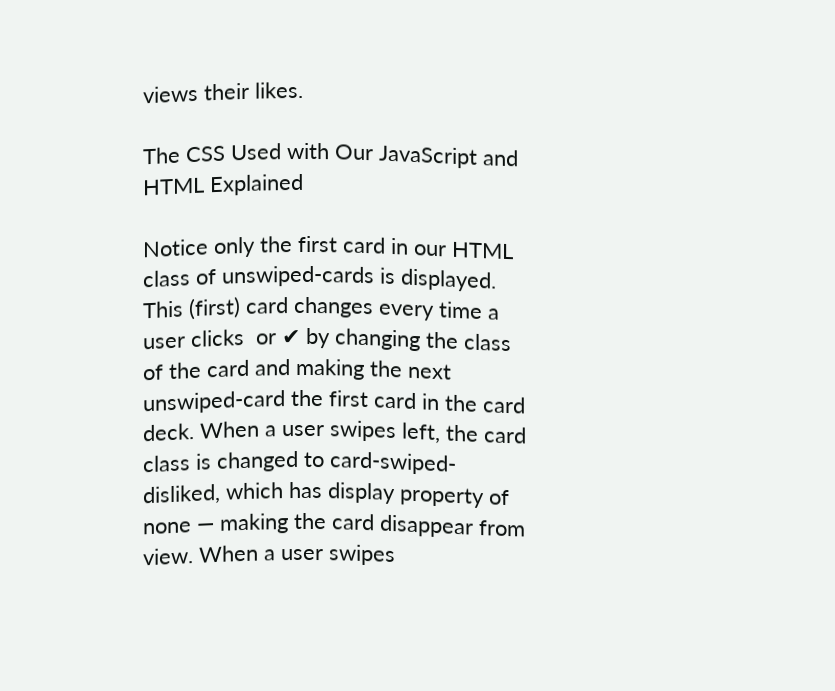views their likes.

The CSS Used with Our JavaScript and HTML Explained

Notice only the first card in our HTML class of unswiped-cards is displayed. This (first) card changes every time a user clicks  or ✔ by changing the class of the card and making the next unswiped-card the first card in the card deck. When a user swipes left, the card class is changed to card-swiped-disliked, which has display property of none — making the card disappear from view. When a user swipes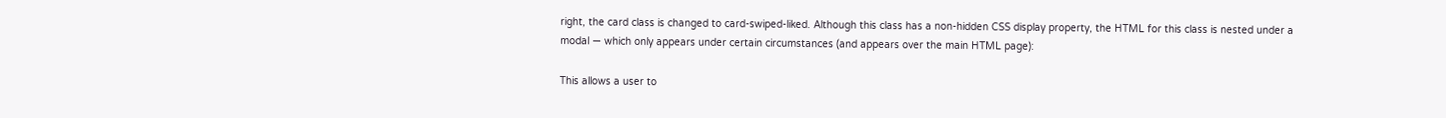right, the card class is changed to card-swiped-liked. Although this class has a non-hidden CSS display property, the HTML for this class is nested under a modal — which only appears under certain circumstances (and appears over the main HTML page):

This allows a user to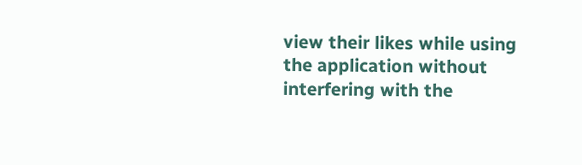view their likes while using the application without interfering with the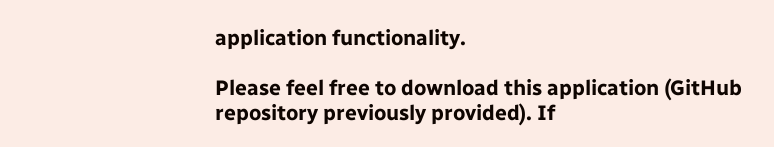application functionality.

Please feel free to download this application (GitHub repository previously provided). If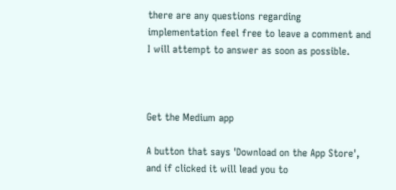there are any questions regarding implementation feel free to leave a comment and I will attempt to answer as soon as possible.



Get the Medium app

A button that says 'Download on the App Store', and if clicked it will lead you to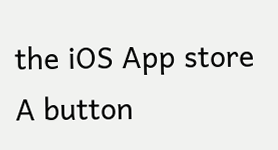the iOS App store
A button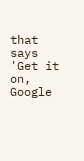that says 'Get it on, Google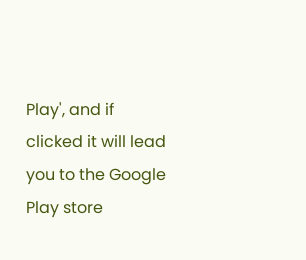Play', and if clicked it will lead you to the Google Play store